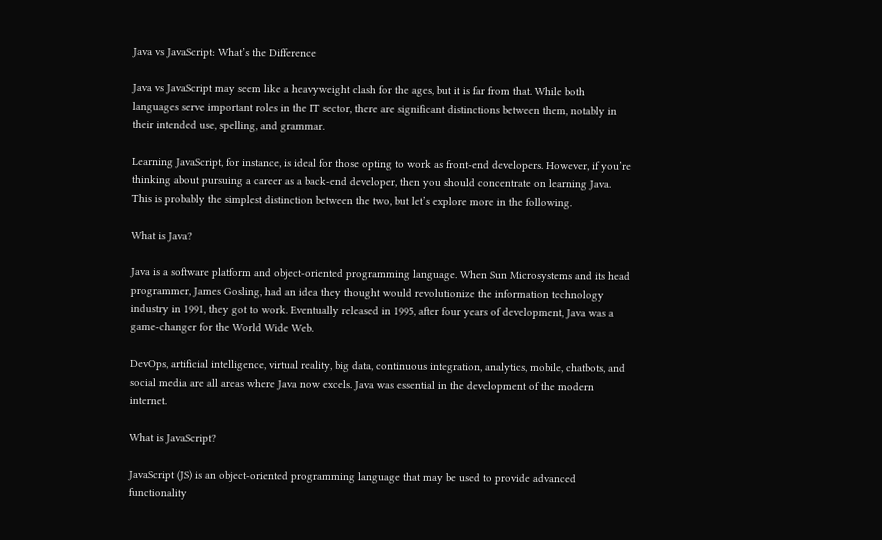Java vs JavaScript: What’s the Difference

Java vs JavaScript may seem like a heavyweight clash for the ages, but it is far from that. While both languages serve important roles in the IT sector, there are significant distinctions between them, notably in their intended use, spelling, and grammar.

Learning JavaScript, for instance, is ideal for those opting to work as front-end developers. However, if you’re thinking about pursuing a career as a back-end developer, then you should concentrate on learning Java. This is probably the simplest distinction between the two, but let’s explore more in the following.

What is Java?

Java is a software platform and object-oriented programming language. When Sun Microsystems and its head programmer, James Gosling, had an idea they thought would revolutionize the information technology industry in 1991, they got to work. Eventually released in 1995, after four years of development, Java was a game-changer for the World Wide Web.

DevOps, artificial intelligence, virtual reality, big data, continuous integration, analytics, mobile, chatbots, and social media are all areas where Java now excels. Java was essential in the development of the modern internet.

What is JavaScript?

JavaScript (JS) is an object-oriented programming language that may be used to provide advanced functionality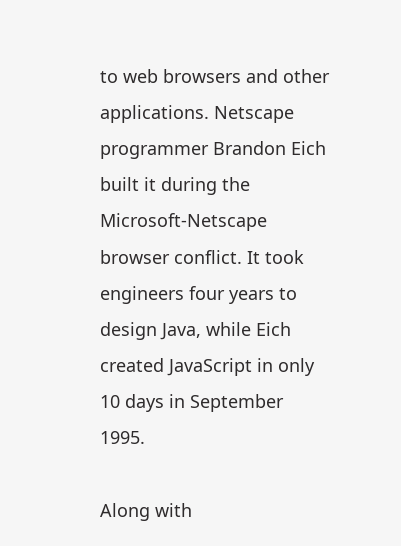to web browsers and other applications. Netscape programmer Brandon Eich built it during the Microsoft-Netscape browser conflict. It took engineers four years to design Java, while Eich created JavaScript in only 10 days in September 1995.

Along with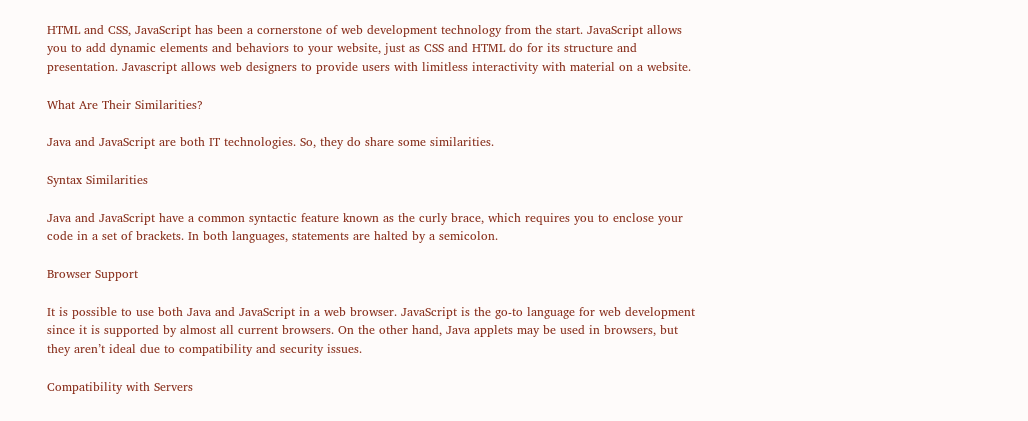HTML and CSS, JavaScript has been a cornerstone of web development technology from the start. JavaScript allows you to add dynamic elements and behaviors to your website, just as CSS and HTML do for its structure and presentation. Javascript allows web designers to provide users with limitless interactivity with material on a website.

What Are Their Similarities?

Java and JavaScript are both IT technologies. So, they do share some similarities.

Syntax Similarities

Java and JavaScript have a common syntactic feature known as the curly brace, which requires you to enclose your code in a set of brackets. In both languages, statements are halted by a semicolon.

Browser Support

It is possible to use both Java and JavaScript in a web browser. JavaScript is the go-to language for web development since it is supported by almost all current browsers. On the other hand, Java applets may be used in browsers, but they aren’t ideal due to compatibility and security issues.

Compatibility with Servers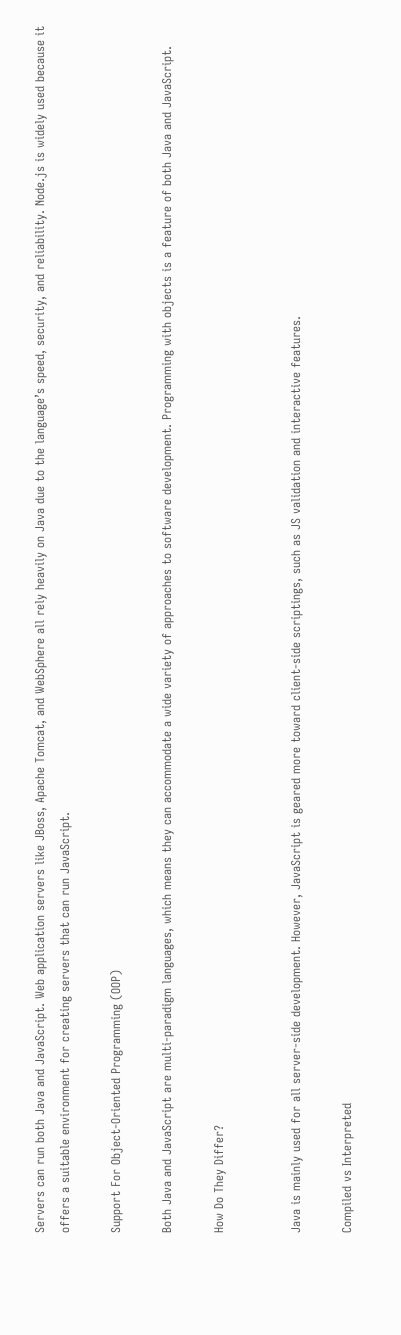Servers can run both Java and JavaScript. Web application servers like JBoss, Apache Tomcat, and WebSphere all rely heavily on Java due to the language’s speed, security, and reliability. Node.js is widely used because it offers a suitable environment for creating servers that can run JavaScript.

Support For Object-Oriented Programming (OOP)

Both Java and JavaScript are multi-paradigm languages, which means they can accommodate a wide variety of approaches to software development. Programming with objects is a feature of both Java and JavaScript.

How Do They Differ?


Java is mainly used for all server-side development. However, JavaScript is geared more toward client-side scriptings, such as JS validation and interactive features.

Compiled vs Interpreted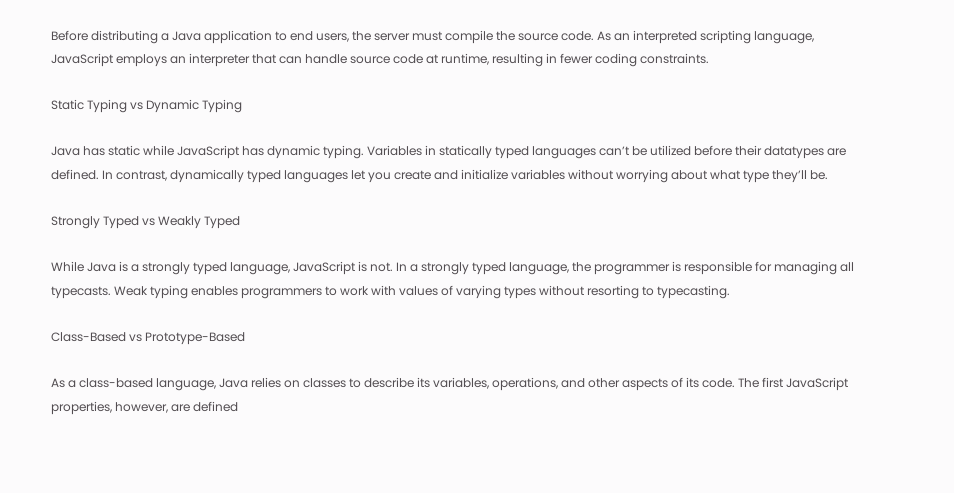Before distributing a Java application to end users, the server must compile the source code. As an interpreted scripting language, JavaScript employs an interpreter that can handle source code at runtime, resulting in fewer coding constraints.

Static Typing vs Dynamic Typing

Java has static while JavaScript has dynamic typing. Variables in statically typed languages can’t be utilized before their datatypes are defined. In contrast, dynamically typed languages let you create and initialize variables without worrying about what type they’ll be.

Strongly Typed vs Weakly Typed

While Java is a strongly typed language, JavaScript is not. In a strongly typed language, the programmer is responsible for managing all typecasts. Weak typing enables programmers to work with values of varying types without resorting to typecasting.

Class-Based vs Prototype-Based

As a class-based language, Java relies on classes to describe its variables, operations, and other aspects of its code. The first JavaScript properties, however, are defined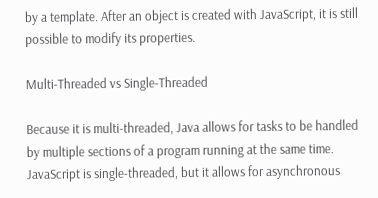by a template. After an object is created with JavaScript, it is still possible to modify its properties.

Multi-Threaded vs Single-Threaded

Because it is multi-threaded, Java allows for tasks to be handled by multiple sections of a program running at the same time. JavaScript is single-threaded, but it allows for asynchronous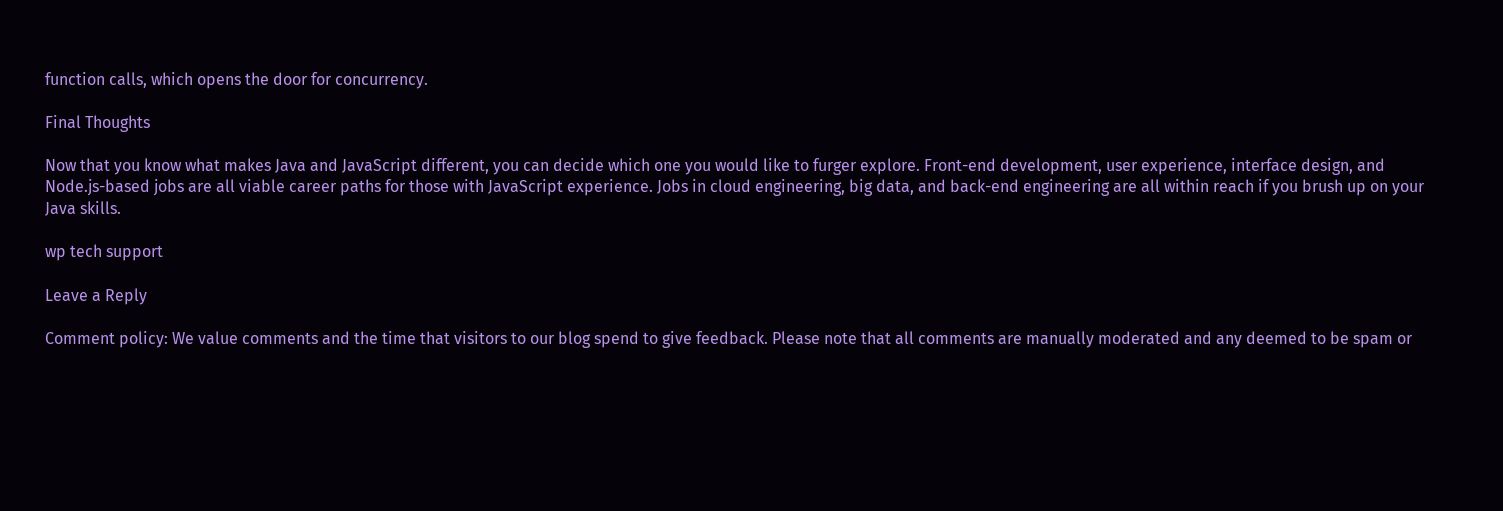function calls, which opens the door for concurrency.

Final Thoughts

Now that you know what makes Java and JavaScript different, you can decide which one you would like to furger explore. Front-end development, user experience, interface design, and Node.js-based jobs are all viable career paths for those with JavaScript experience. Jobs in cloud engineering, big data, and back-end engineering are all within reach if you brush up on your Java skills.

wp tech support

Leave a Reply

Comment policy: We value comments and the time that visitors to our blog spend to give feedback. Please note that all comments are manually moderated and any deemed to be spam or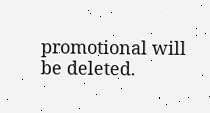promotional will be deleted.